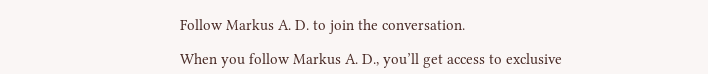Follow Markus A. D. to join the conversation.

When you follow Markus A. D., you’ll get access to exclusive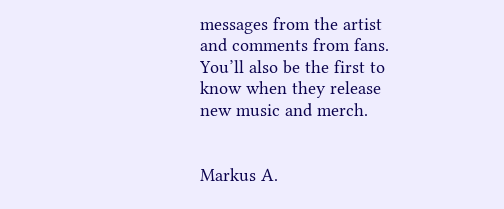messages from the artist and comments from fans. You’ll also be the first to know when they release new music and merch.


Markus A.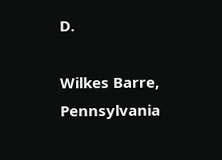D.

Wilkes Barre, Pennsylvania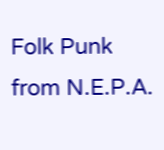Folk Punk from N.E.P.A.